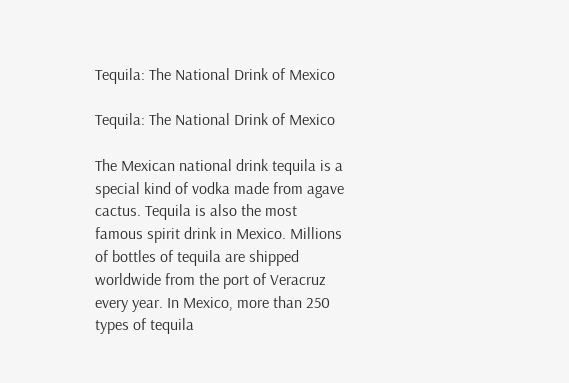Tequila: The National Drink of Mexico

Tequila: The National Drink of Mexico

The Mexican national drink tequila is a special kind of vodka made from agave cactus. Tequila is also the most famous spirit drink in Mexico. Millions of bottles of tequila are shipped worldwide from the port of Veracruz every year. In Mexico, more than 250 types of tequila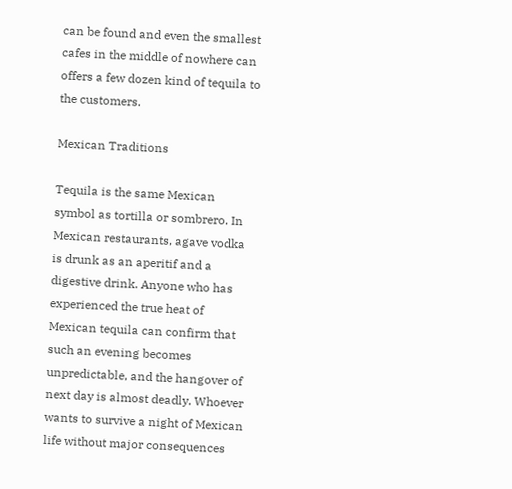can be found and even the smallest cafes in the middle of nowhere can offers a few dozen kind of tequila to the customers.

Mexican Traditions

Tequila is the same Mexican symbol as tortilla or sombrero. In Mexican restaurants, agave vodka is drunk as an aperitif and a digestive drink. Anyone who has experienced the true heat of Mexican tequila can confirm that such an evening becomes unpredictable, and the hangover of next day is almost deadly. Whoever wants to survive a night of Mexican life without major consequences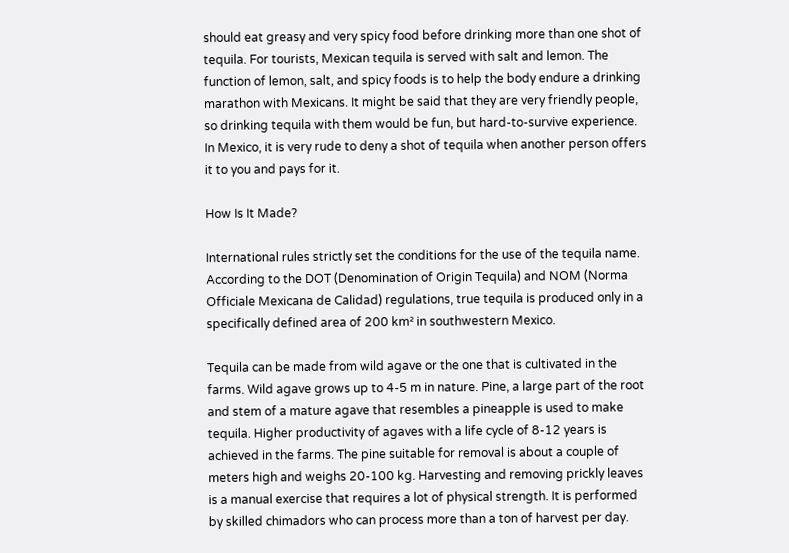should eat greasy and very spicy food before drinking more than one shot of tequila. For tourists, Mexican tequila is served with salt and lemon. The function of lemon, salt, and spicy foods is to help the body endure a drinking marathon with Mexicans. It might be said that they are very friendly people, so drinking tequila with them would be fun, but hard-to-survive experience. In Mexico, it is very rude to deny a shot of tequila when another person offers it to you and pays for it.

How Is It Made?

International rules strictly set the conditions for the use of the tequila name. According to the DOT (Denomination of Origin Tequila) and NOM (Norma Officiale Mexicana de Calidad) regulations, true tequila is produced only in a specifically defined area of 200 km² in southwestern Mexico.

Tequila can be made from wild agave or the one that is cultivated in the farms. Wild agave grows up to 4-5 m in nature. Pine, a large part of the root and stem of a mature agave that resembles a pineapple is used to make tequila. Higher productivity of agaves with a life cycle of 8-12 years is achieved in the farms. The pine suitable for removal is about a couple of meters high and weighs 20-100 kg. Harvesting and removing prickly leaves is a manual exercise that requires a lot of physical strength. It is performed by skilled chimadors who can process more than a ton of harvest per day.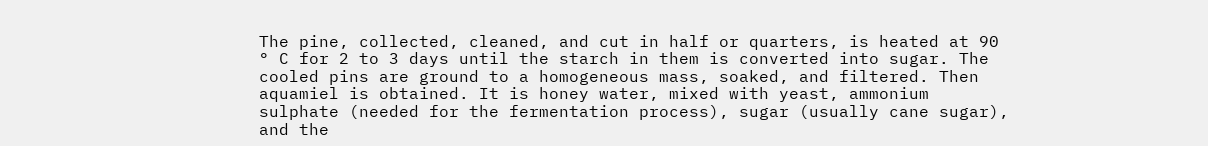The pine, collected, cleaned, and cut in half or quarters, is heated at 90 ° C for 2 to 3 days until the starch in them is converted into sugar. The cooled pins are ground to a homogeneous mass, soaked, and filtered. Then aquamiel is obtained. It is honey water, mixed with yeast, ammonium sulphate (needed for the fermentation process), sugar (usually cane sugar), and the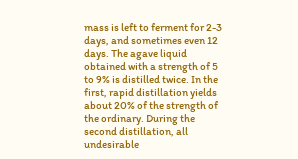mass is left to ferment for 2-3 days, and sometimes even 12 days. The agave liquid obtained with a strength of 5 to 9% is distilled twice. In the first, rapid distillation yields about 20% of the strength of the ordinary. During the second distillation, all undesirable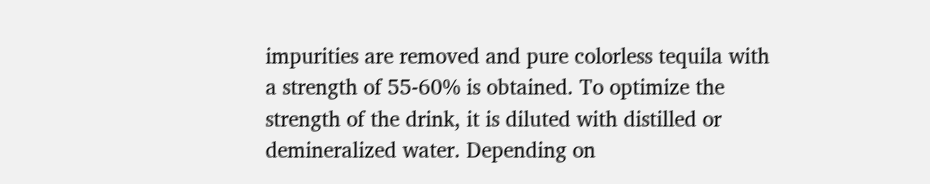impurities are removed and pure colorless tequila with a strength of 55-60% is obtained. To optimize the strength of the drink, it is diluted with distilled or demineralized water. Depending on